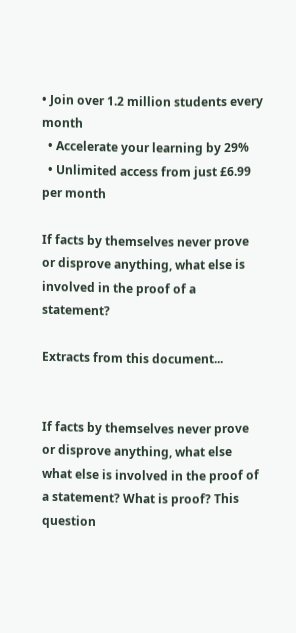• Join over 1.2 million students every month
  • Accelerate your learning by 29%
  • Unlimited access from just £6.99 per month

If facts by themselves never prove or disprove anything, what else is involved in the proof of a statement?

Extracts from this document...


If facts by themselves never prove or disprove anything, what else what else is involved in the proof of a statement? What is proof? This question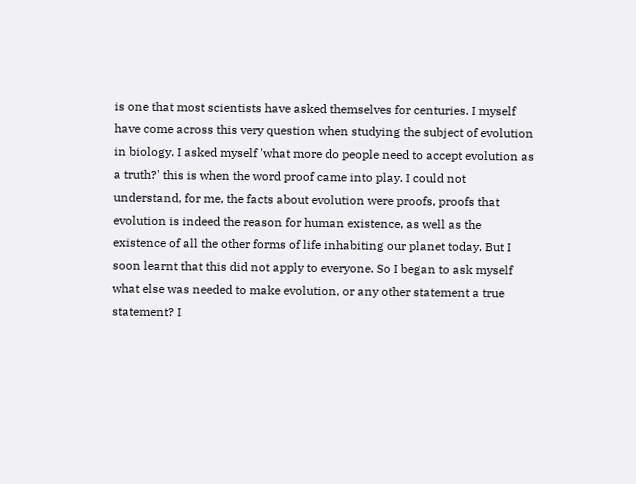is one that most scientists have asked themselves for centuries. I myself have come across this very question when studying the subject of evolution in biology. I asked myself 'what more do people need to accept evolution as a truth?' this is when the word proof came into play. I could not understand, for me, the facts about evolution were proofs, proofs that evolution is indeed the reason for human existence, as well as the existence of all the other forms of life inhabiting our planet today. But I soon learnt that this did not apply to everyone. So I began to ask myself what else was needed to make evolution, or any other statement a true statement? I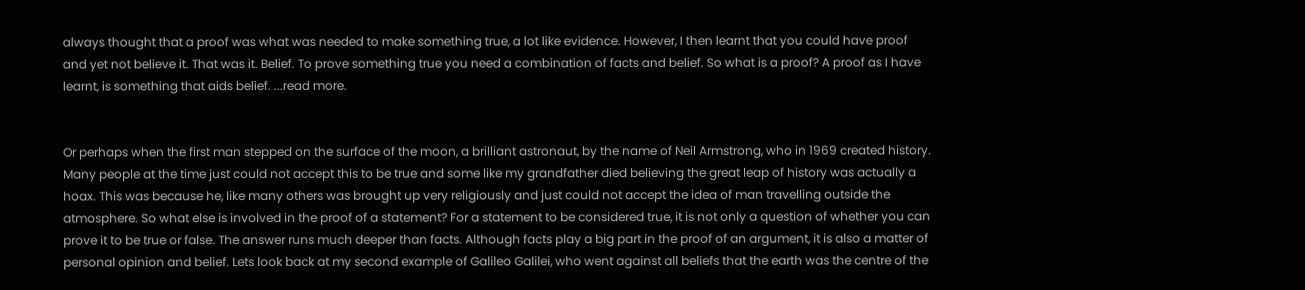always thought that a proof was what was needed to make something true, a lot like evidence. However, I then learnt that you could have proof and yet not believe it. That was it. Belief. To prove something true you need a combination of facts and belief. So what is a proof? A proof as I have learnt, is something that aids belief. ...read more.


Or perhaps when the first man stepped on the surface of the moon, a brilliant astronaut, by the name of Neil Armstrong, who in 1969 created history. Many people at the time just could not accept this to be true and some like my grandfather died believing the great leap of history was actually a hoax. This was because he, like many others was brought up very religiously and just could not accept the idea of man travelling outside the atmosphere. So what else is involved in the proof of a statement? For a statement to be considered true, it is not only a question of whether you can prove it to be true or false. The answer runs much deeper than facts. Although facts play a big part in the proof of an argument, it is also a matter of personal opinion and belief. Lets look back at my second example of Galileo Galilei, who went against all beliefs that the earth was the centre of the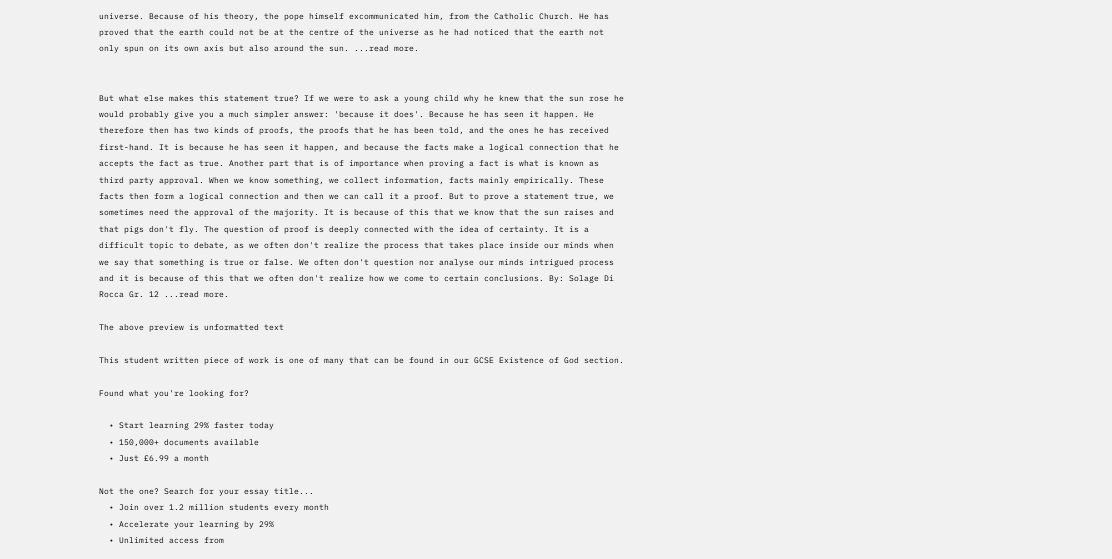universe. Because of his theory, the pope himself excommunicated him, from the Catholic Church. He has proved that the earth could not be at the centre of the universe as he had noticed that the earth not only spun on its own axis but also around the sun. ...read more.


But what else makes this statement true? If we were to ask a young child why he knew that the sun rose he would probably give you a much simpler answer: 'because it does'. Because he has seen it happen. He therefore then has two kinds of proofs, the proofs that he has been told, and the ones he has received first-hand. It is because he has seen it happen, and because the facts make a logical connection that he accepts the fact as true. Another part that is of importance when proving a fact is what is known as third party approval. When we know something, we collect information, facts mainly empirically. These facts then form a logical connection and then we can call it a proof. But to prove a statement true, we sometimes need the approval of the majority. It is because of this that we know that the sun raises and that pigs don't fly. The question of proof is deeply connected with the idea of certainty. It is a difficult topic to debate, as we often don't realize the process that takes place inside our minds when we say that something is true or false. We often don't question nor analyse our minds intrigued process and it is because of this that we often don't realize how we come to certain conclusions. By: Solage Di Rocca Gr. 12 ...read more.

The above preview is unformatted text

This student written piece of work is one of many that can be found in our GCSE Existence of God section.

Found what you're looking for?

  • Start learning 29% faster today
  • 150,000+ documents available
  • Just £6.99 a month

Not the one? Search for your essay title...
  • Join over 1.2 million students every month
  • Accelerate your learning by 29%
  • Unlimited access from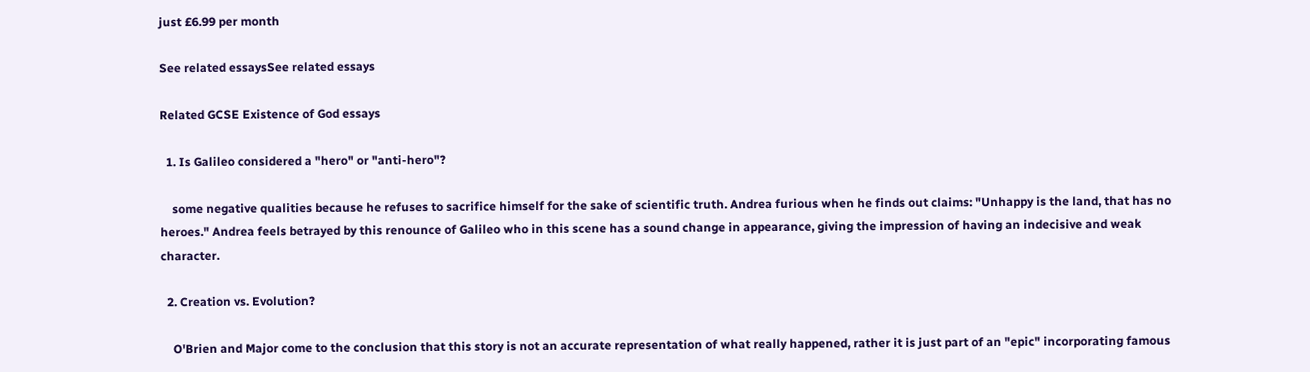just £6.99 per month

See related essaysSee related essays

Related GCSE Existence of God essays

  1. Is Galileo considered a "hero" or "anti-hero"?

    some negative qualities because he refuses to sacrifice himself for the sake of scientific truth. Andrea furious when he finds out claims: "Unhappy is the land, that has no heroes." Andrea feels betrayed by this renounce of Galileo who in this scene has a sound change in appearance, giving the impression of having an indecisive and weak character.

  2. Creation vs. Evolution?

    O'Brien and Major come to the conclusion that this story is not an accurate representation of what really happened, rather it is just part of an "epic" incorporating famous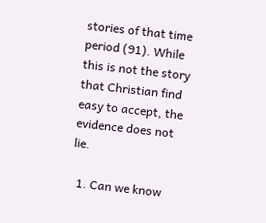stories of that time period (91). While this is not the story that Christian find easy to accept, the evidence does not lie.

  1. Can we know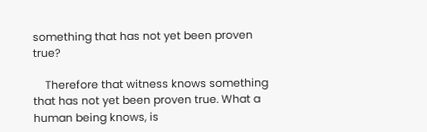something that has not yet been proven true?

    Therefore that witness knows something that has not yet been proven true. What a human being knows, is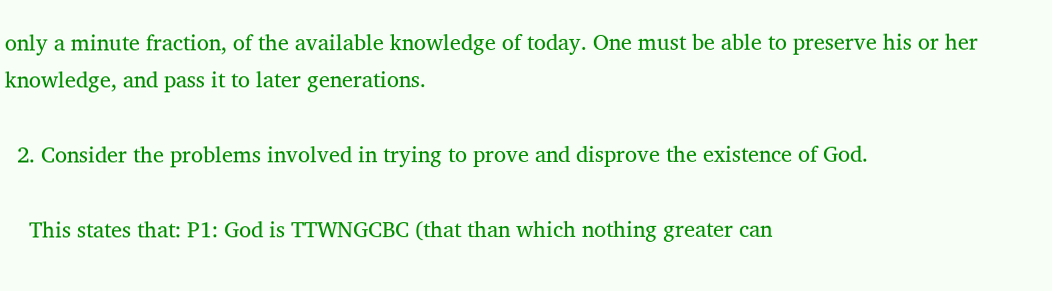only a minute fraction, of the available knowledge of today. One must be able to preserve his or her knowledge, and pass it to later generations.

  2. Consider the problems involved in trying to prove and disprove the existence of God.

    This states that: P1: God is TTWNGCBC (that than which nothing greater can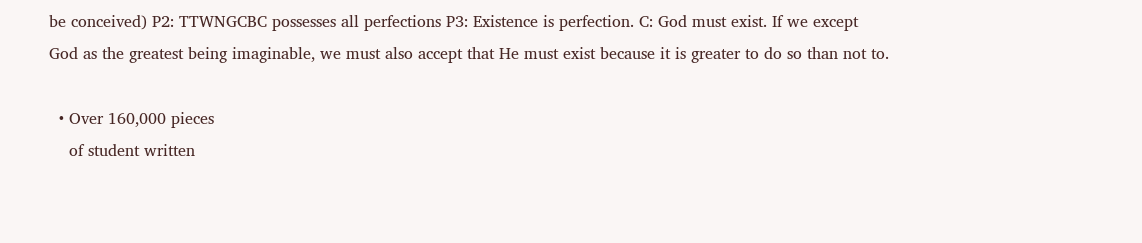be conceived) P2: TTWNGCBC possesses all perfections P3: Existence is perfection. C: God must exist. If we except God as the greatest being imaginable, we must also accept that He must exist because it is greater to do so than not to.

  • Over 160,000 pieces
    of student written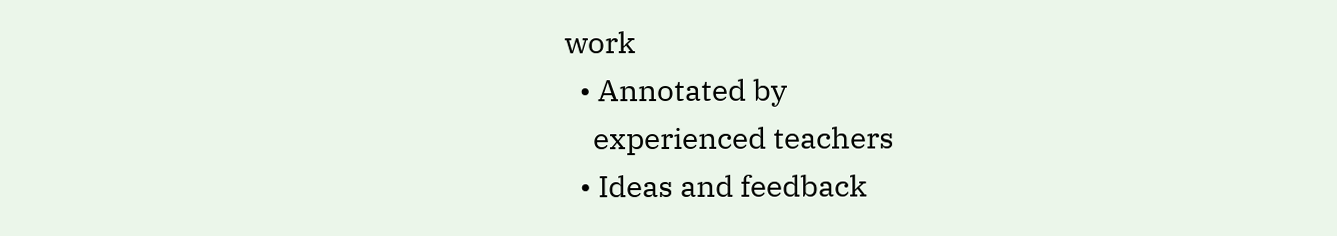work
  • Annotated by
    experienced teachers
  • Ideas and feedback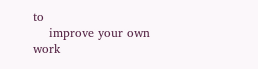to
    improve your own work